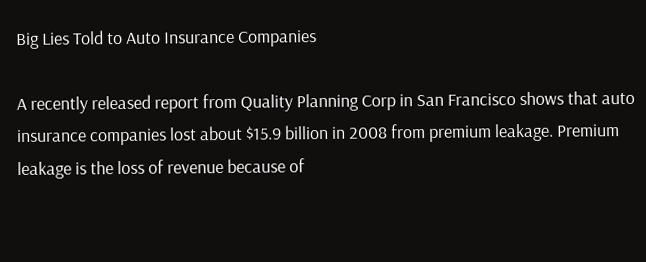Big Lies Told to Auto Insurance Companies

A recently released report from Quality Planning Corp in San Francisco shows that auto insurance companies lost about $15.9 billion in 2008 from premium leakage. Premium leakage is the loss of revenue because of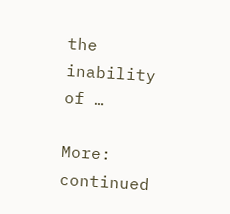the inability of …

More: continued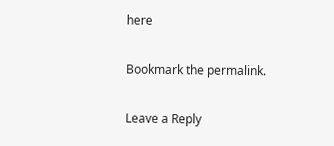here

Bookmark the permalink.

Leave a Reply